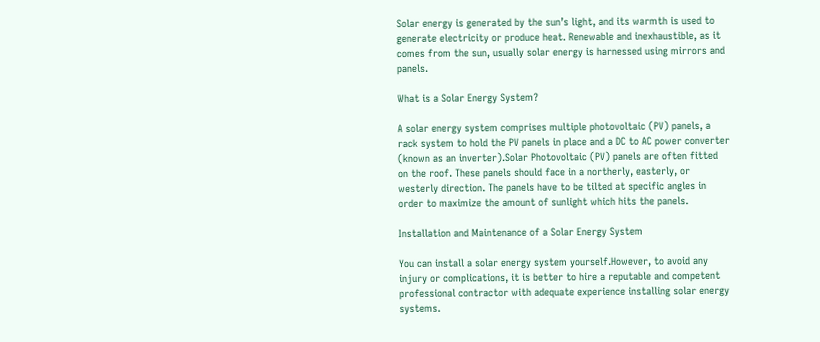Solar energy is generated by the sun’s light, and its warmth is used to generate electricity or produce heat. Renewable and inexhaustible, as it comes from the sun, usually solar energy is harnessed using mirrors and panels.

What is a Solar Energy System?

A solar energy system comprises multiple photovoltaic (PV) panels, a rack system to hold the PV panels in place and a DC to AC power converter (known as an inverter).Solar Photovoltaic (PV) panels are often fitted on the roof. These panels should face in a northerly, easterly, or westerly direction. The panels have to be tilted at specific angles in order to maximize the amount of sunlight which hits the panels.

Installation and Maintenance of a Solar Energy System

You can install a solar energy system yourself.However, to avoid any injury or complications, it is better to hire a reputable and competent professional contractor with adequate experience installing solar energy systems.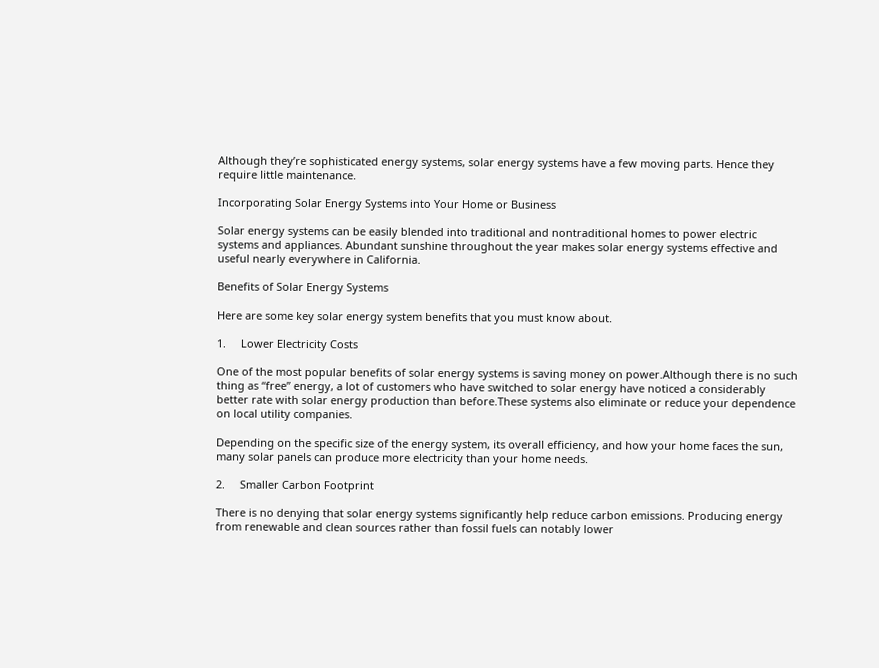Although they’re sophisticated energy systems, solar energy systems have a few moving parts. Hence they require little maintenance.

Incorporating Solar Energy Systems into Your Home or Business

Solar energy systems can be easily blended into traditional and nontraditional homes to power electric systems and appliances. Abundant sunshine throughout the year makes solar energy systems effective and useful nearly everywhere in California.

Benefits of Solar Energy Systems

Here are some key solar energy system benefits that you must know about.

1.     Lower Electricity Costs

One of the most popular benefits of solar energy systems is saving money on power.Although there is no such thing as “free” energy, a lot of customers who have switched to solar energy have noticed a considerably better rate with solar energy production than before.These systems also eliminate or reduce your dependence on local utility companies.

Depending on the specific size of the energy system, its overall efficiency, and how your home faces the sun, many solar panels can produce more electricity than your home needs.

2.     Smaller Carbon Footprint

There is no denying that solar energy systems significantly help reduce carbon emissions. Producing energy from renewable and clean sources rather than fossil fuels can notably lower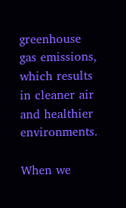greenhouse gas emissions, which results in cleaner air and healthier environments.

When we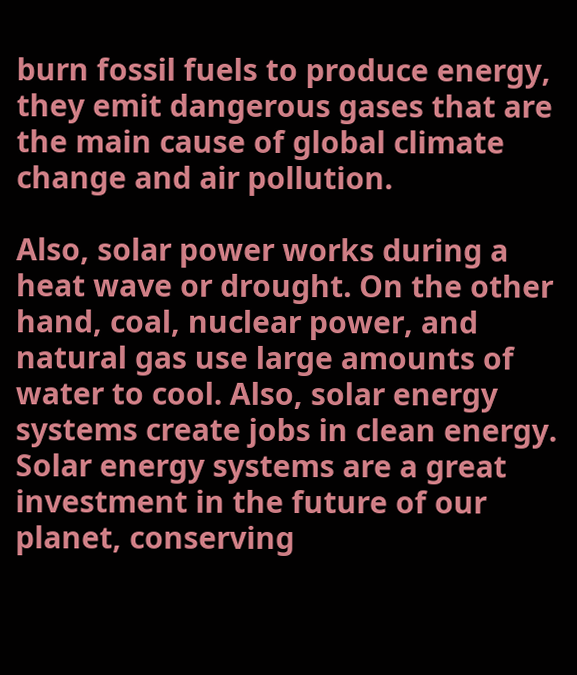burn fossil fuels to produce energy, they emit dangerous gases that are the main cause of global climate change and air pollution.

Also, solar power works during a heat wave or drought. On the other hand, coal, nuclear power, and natural gas use large amounts of water to cool. Also, solar energy systems create jobs in clean energy. Solar energy systems are a great investment in the future of our planet, conserving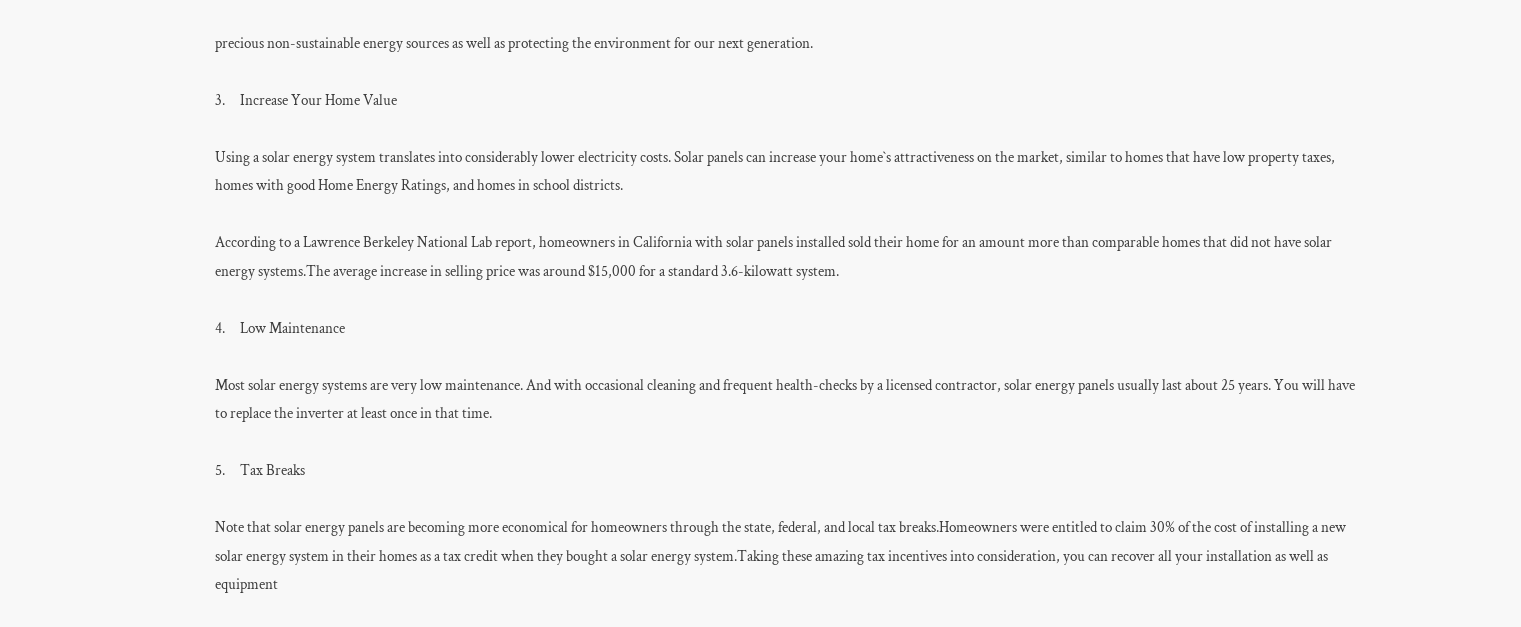precious non-sustainable energy sources as well as protecting the environment for our next generation.

3.     Increase Your Home Value

Using a solar energy system translates into considerably lower electricity costs. Solar panels can increase your home`s attractiveness on the market, similar to homes that have low property taxes, homes with good Home Energy Ratings, and homes in school districts.

According to a Lawrence Berkeley National Lab report, homeowners in California with solar panels installed sold their home for an amount more than comparable homes that did not have solar energy systems.The average increase in selling price was around $15,000 for a standard 3.6-kilowatt system.

4.     Low Maintenance

Most solar energy systems are very low maintenance. And with occasional cleaning and frequent health-checks by a licensed contractor, solar energy panels usually last about 25 years. You will have to replace the inverter at least once in that time.

5.     Tax Breaks

Note that solar energy panels are becoming more economical for homeowners through the state, federal, and local tax breaks.Homeowners were entitled to claim 30% of the cost of installing a new solar energy system in their homes as a tax credit when they bought a solar energy system.Taking these amazing tax incentives into consideration, you can recover all your installation as well as equipment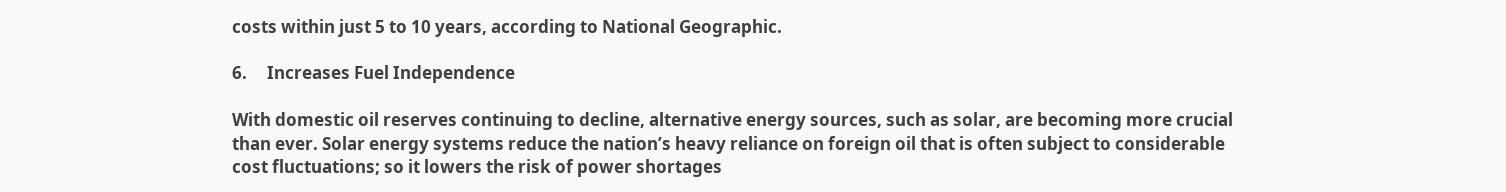costs within just 5 to 10 years, according to National Geographic.

6.     Increases Fuel Independence

With domestic oil reserves continuing to decline, alternative energy sources, such as solar, are becoming more crucial than ever. Solar energy systems reduce the nation’s heavy reliance on foreign oil that is often subject to considerable cost fluctuations; so it lowers the risk of power shortages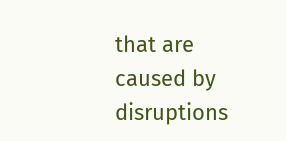that are caused by disruptions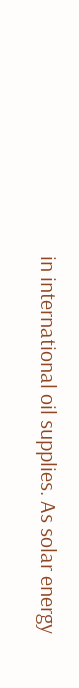in international oil supplies. As solar energy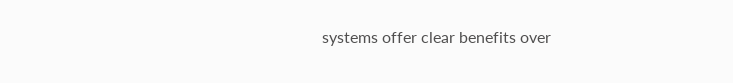systems offer clear benefits over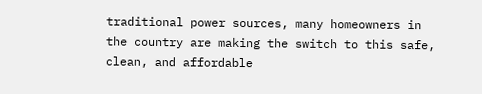traditional power sources, many homeowners in the country are making the switch to this safe, clean, and affordable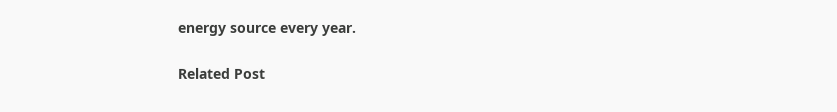energy source every year.

Related Post